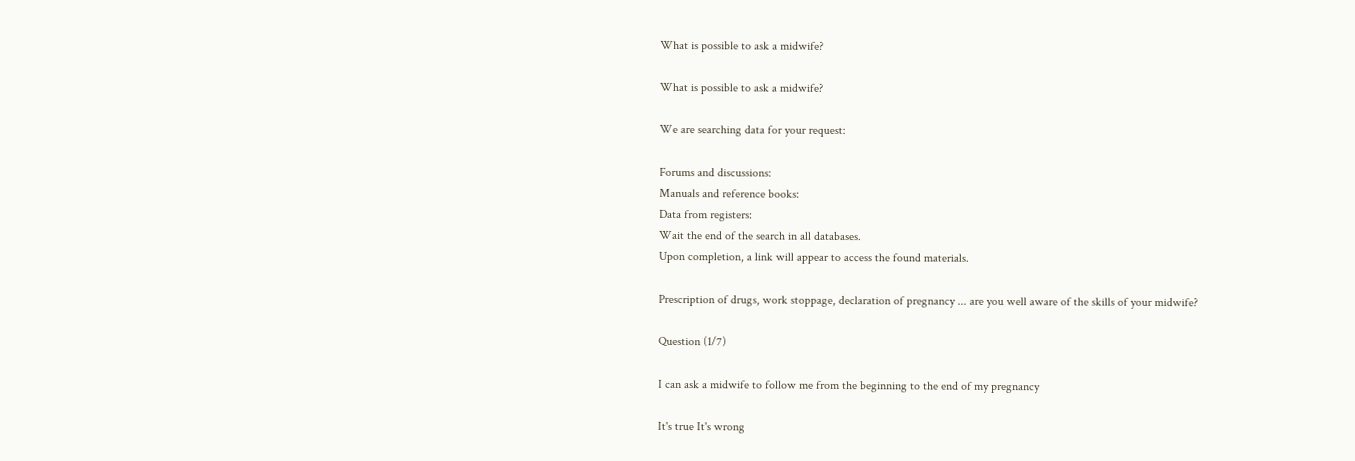What is possible to ask a midwife?

What is possible to ask a midwife?

We are searching data for your request:

Forums and discussions:
Manuals and reference books:
Data from registers:
Wait the end of the search in all databases.
Upon completion, a link will appear to access the found materials.

Prescription of drugs, work stoppage, declaration of pregnancy ... are you well aware of the skills of your midwife?

Question (1/7)

I can ask a midwife to follow me from the beginning to the end of my pregnancy

It's true It's wrong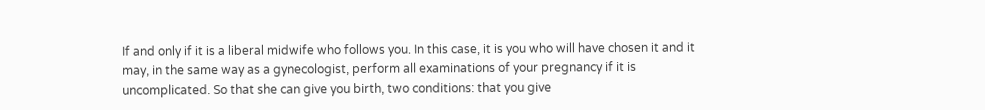If and only if it is a liberal midwife who follows you. In this case, it is you who will have chosen it and it may, in the same way as a gynecologist, perform all examinations of your pregnancy if it is uncomplicated. So that she can give you birth, two conditions: that you give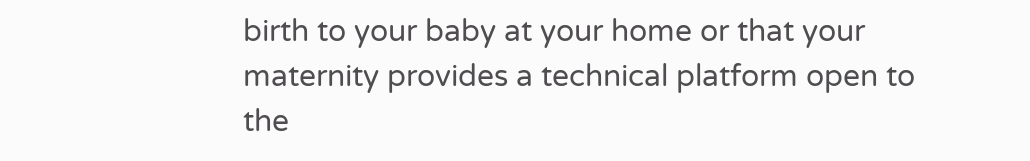birth to your baby at your home or that your maternity provides a technical platform open to the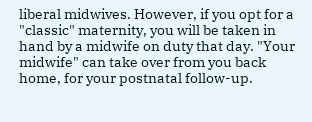liberal midwives. However, if you opt for a "classic" maternity, you will be taken in hand by a midwife on duty that day. "Your midwife" can take over from you back home, for your postnatal follow-up.